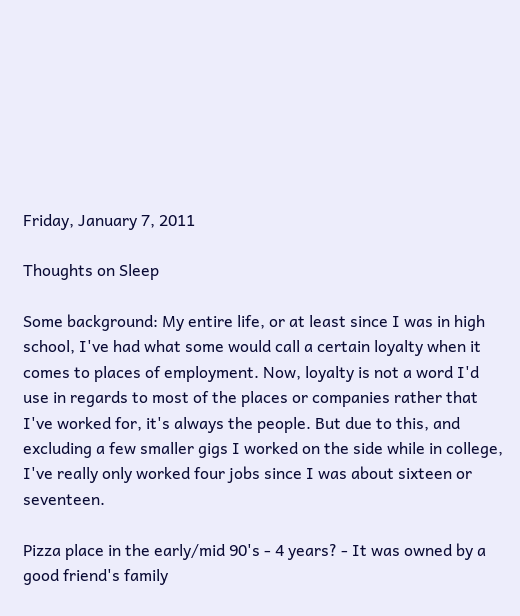Friday, January 7, 2011

Thoughts on Sleep

Some background: My entire life, or at least since I was in high school, I've had what some would call a certain loyalty when it comes to places of employment. Now, loyalty is not a word I'd use in regards to most of the places or companies rather that I've worked for, it's always the people. But due to this, and excluding a few smaller gigs I worked on the side while in college, I've really only worked four jobs since I was about sixteen or seventeen.

Pizza place in the early/mid 90's - 4 years? - It was owned by a good friend's family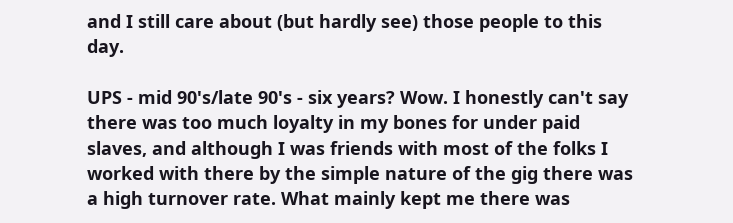and I still care about (but hardly see) those people to this day.

UPS - mid 90's/late 90's - six years? Wow. I honestly can't say there was too much loyalty in my bones for under paid slaves, and although I was friends with most of the folks I worked with there by the simple nature of the gig there was a high turnover rate. What mainly kept me there was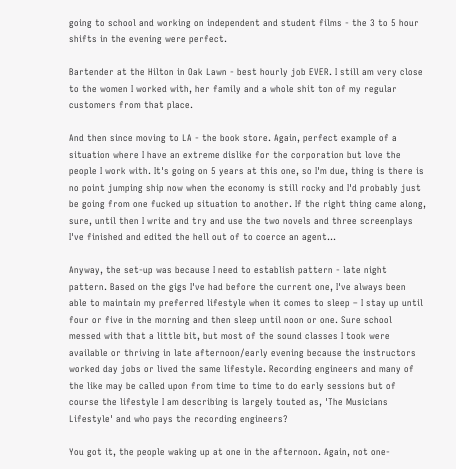going to school and working on independent and student films - the 3 to 5 hour shifts in the evening were perfect.

Bartender at the Hilton in Oak Lawn - best hourly job EVER. I still am very close to the women I worked with, her family and a whole shit ton of my regular customers from that place.

And then since moving to LA - the book store. Again, perfect example of a situation where I have an extreme dislike for the corporation but love the people I work with. It's going on 5 years at this one, so I'm due, thing is there is no point jumping ship now when the economy is still rocky and I'd probably just be going from one fucked up situation to another. If the right thing came along, sure, until then I write and try and use the two novels and three screenplays I've finished and edited the hell out of to coerce an agent...

Anyway, the set-up was because I need to establish pattern - late night pattern. Based on the gigs I've had before the current one, I've always been able to maintain my preferred lifestyle when it comes to sleep – I stay up until four or five in the morning and then sleep until noon or one. Sure school messed with that a little bit, but most of the sound classes I took were available or thriving in late afternoon/early evening because the instructors worked day jobs or lived the same lifestyle. Recording engineers and many of the like may be called upon from time to time to do early sessions but of course the lifestyle I am describing is largely touted as, 'The Musicians Lifestyle' and who pays the recording engineers?

You got it, the people waking up at one in the afternoon. Again, not one-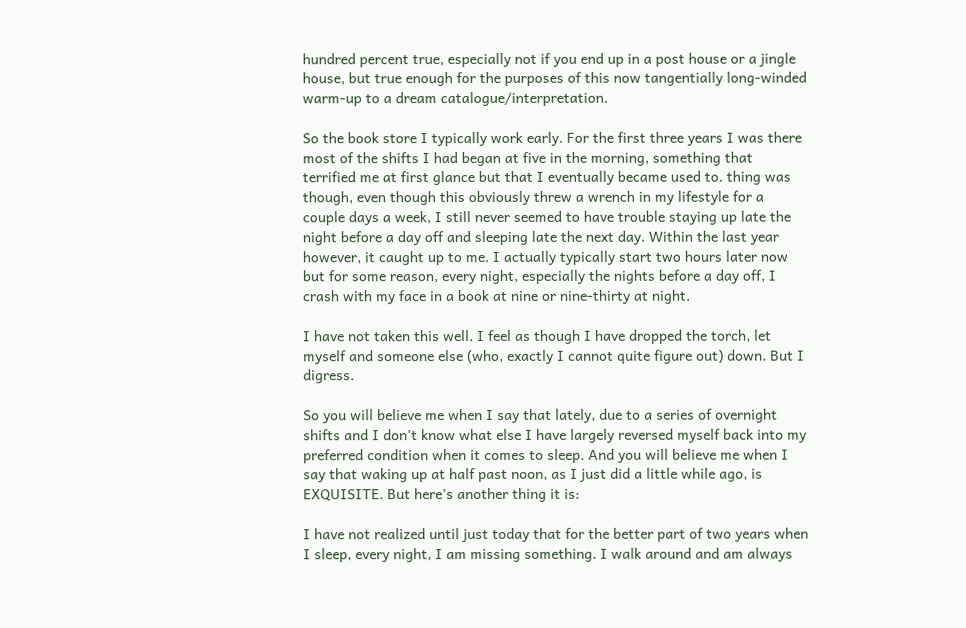hundred percent true, especially not if you end up in a post house or a jingle house, but true enough for the purposes of this now tangentially long-winded warm-up to a dream catalogue/interpretation.

So the book store I typically work early. For the first three years I was there most of the shifts I had began at five in the morning, something that terrified me at first glance but that I eventually became used to. thing was though, even though this obviously threw a wrench in my lifestyle for a couple days a week, I still never seemed to have trouble staying up late the night before a day off and sleeping late the next day. Within the last year however, it caught up to me. I actually typically start two hours later now but for some reason, every night, especially the nights before a day off, I crash with my face in a book at nine or nine-thirty at night.

I have not taken this well. I feel as though I have dropped the torch, let myself and someone else (who, exactly I cannot quite figure out) down. But I digress.

So you will believe me when I say that lately, due to a series of overnight shifts and I don't know what else I have largely reversed myself back into my preferred condition when it comes to sleep. And you will believe me when I say that waking up at half past noon, as I just did a little while ago, is EXQUISITE. But here's another thing it is:

I have not realized until just today that for the better part of two years when I sleep, every night, I am missing something. I walk around and am always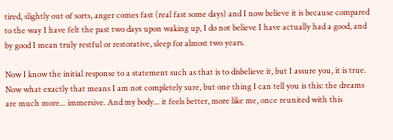tired, slightly out of sorts, anger comes fast (real fast some days) and I now believe it is because compared to the way I have felt the past two days upon waking up, I do not believe I have actually had a good, and by good I mean truly restful or restorative, sleep for almost two years.

Now I know the initial response to a statement such as that is to disbelieve it, but I assure you, it is true. Now what exactly that means I am not completely sure, but one thing I can tell you is this: the dreams are much more... immersive. And my body... it feels better, more like me, once reunited with this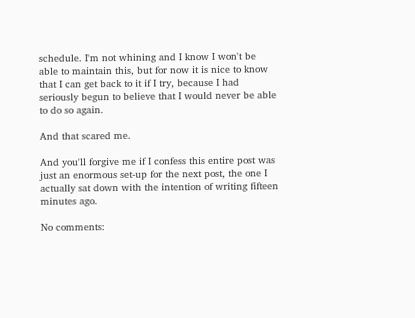schedule. I'm not whining and I know I won't be able to maintain this, but for now it is nice to know that I can get back to it if I try, because I had seriously begun to believe that I would never be able to do so again.

And that scared me.

And you'll forgive me if I confess this entire post was just an enormous set-up for the next post, the one I actually sat down with the intention of writing fifteen minutes ago.

No comments: